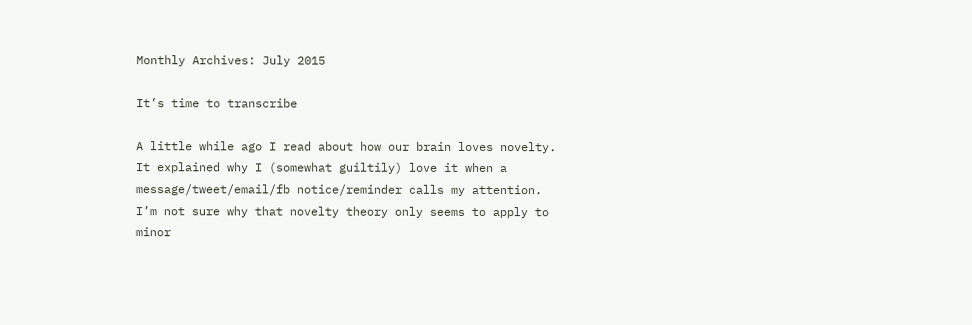Monthly Archives: July 2015

It’s time to transcribe

A little while ago I read about how our brain loves novelty. It explained why I (somewhat guiltily) love it when a message/tweet/email/fb notice/reminder calls my attention. I’m not sure why that novelty theory only seems to apply to minor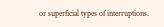or superficial types of interruptions.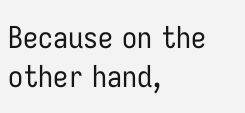Because on the other hand,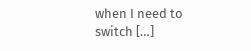when I need to switch […]